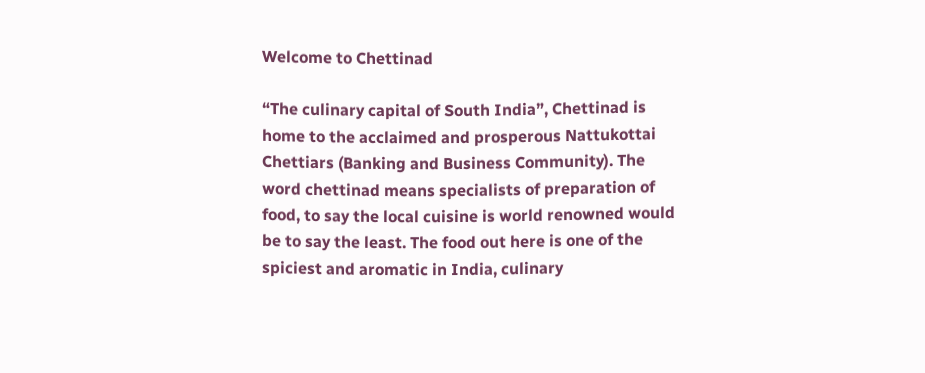Welcome to Chettinad

“The culinary capital of South India”, Chettinad is home to the acclaimed and prosperous Nattukottai Chettiars (Banking and Business Community). The word chettinad means specialists of preparation of food, to say the local cuisine is world renowned would be to say the least. The food out here is one of the spiciest and aromatic in India, culinary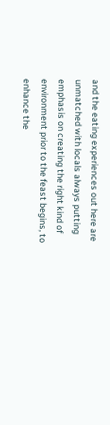and the eating experiences out here are unmatched with locals always putting emphasis on creating the right kind of environment prior to the feast begins, to enhance the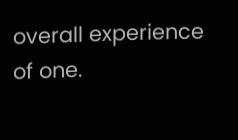overall experience of one.